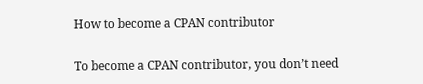How to become a CPAN contributor

To become a CPAN contributor, you don’t need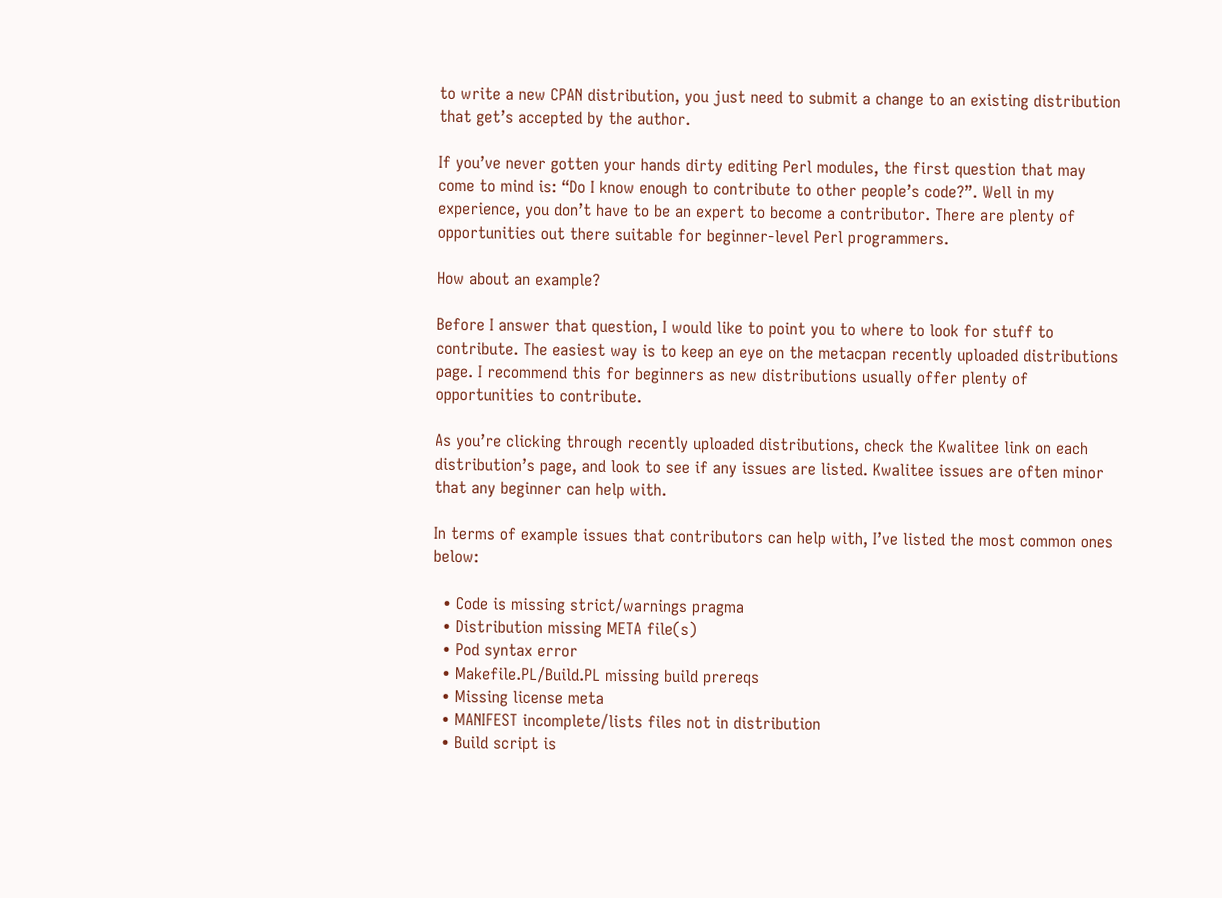to write a new CPAN distribution, you just need to submit a change to an existing distribution that get’s accepted by the author.

If you’ve never gotten your hands dirty editing Perl modules, the first question that may come to mind is: “Do I know enough to contribute to other people’s code?”. Well in my experience, you don’t have to be an expert to become a contributor. There are plenty of opportunities out there suitable for beginner-level Perl programmers.

How about an example?

Before I answer that question, I would like to point you to where to look for stuff to contribute. The easiest way is to keep an eye on the metacpan recently uploaded distributions page. I recommend this for beginners as new distributions usually offer plenty of opportunities to contribute.

As you’re clicking through recently uploaded distributions, check the Kwalitee link on each distribution’s page, and look to see if any issues are listed. Kwalitee issues are often minor that any beginner can help with.

In terms of example issues that contributors can help with, I’ve listed the most common ones below:

  • Code is missing strict/warnings pragma
  • Distribution missing META file(s)
  • Pod syntax error
  • Makefile.PL/Build.PL missing build prereqs
  • Missing license meta
  • MANIFEST incomplete/lists files not in distribution
  • Build script is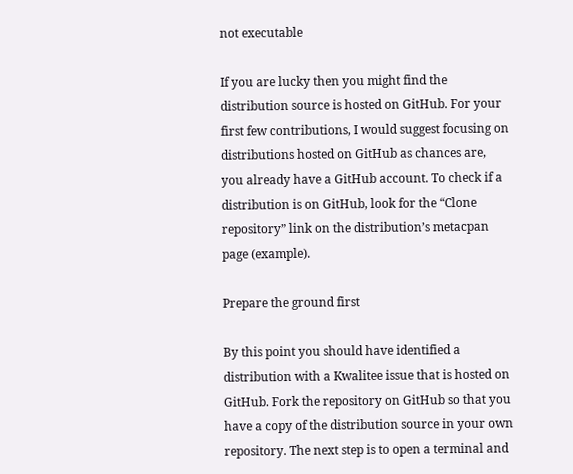not executable

If you are lucky then you might find the distribution source is hosted on GitHub. For your first few contributions, I would suggest focusing on distributions hosted on GitHub as chances are, you already have a GitHub account. To check if a distribution is on GitHub, look for the “Clone repository” link on the distribution’s metacpan page (example).

Prepare the ground first

By this point you should have identified a distribution with a Kwalitee issue that is hosted on GitHub. Fork the repository on GitHub so that you have a copy of the distribution source in your own repository. The next step is to open a terminal and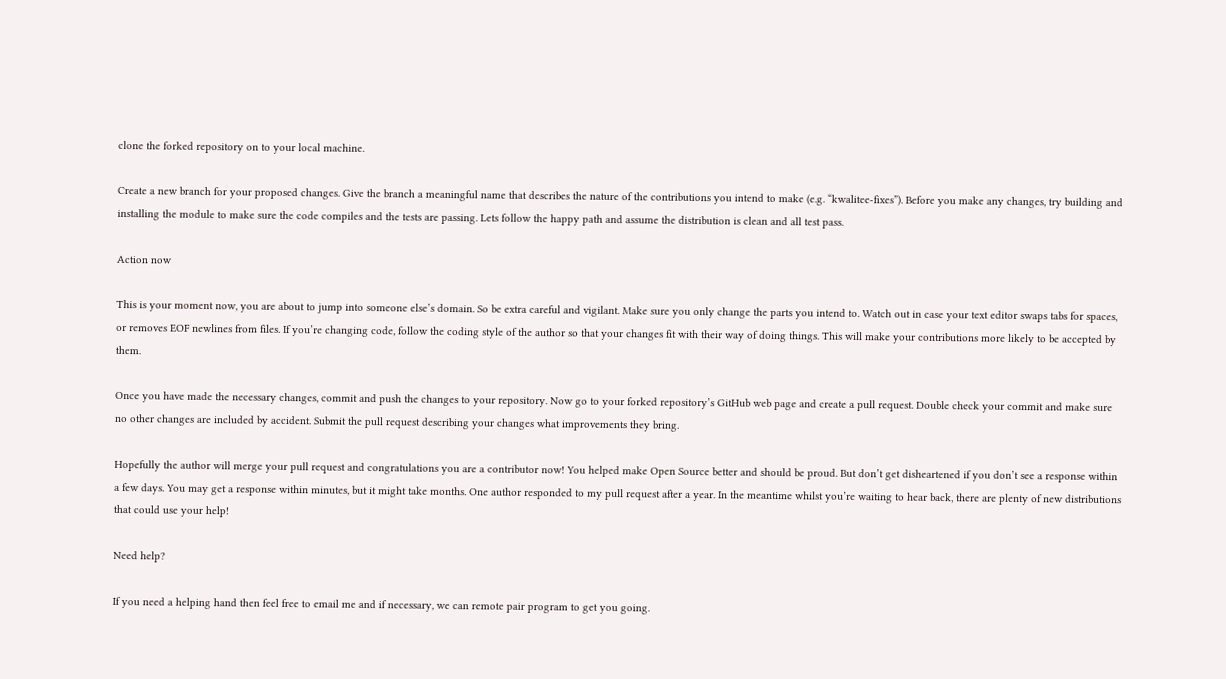clone the forked repository on to your local machine.

Create a new branch for your proposed changes. Give the branch a meaningful name that describes the nature of the contributions you intend to make (e.g. “kwalitee-fixes”). Before you make any changes, try building and installing the module to make sure the code compiles and the tests are passing. Lets follow the happy path and assume the distribution is clean and all test pass.

Action now

This is your moment now, you are about to jump into someone else’s domain. So be extra careful and vigilant. Make sure you only change the parts you intend to. Watch out in case your text editor swaps tabs for spaces, or removes EOF newlines from files. If you’re changing code, follow the coding style of the author so that your changes fit with their way of doing things. This will make your contributions more likely to be accepted by them.

Once you have made the necessary changes, commit and push the changes to your repository. Now go to your forked repository’s GitHub web page and create a pull request. Double check your commit and make sure no other changes are included by accident. Submit the pull request describing your changes what improvements they bring.

Hopefully the author will merge your pull request and congratulations you are a contributor now! You helped make Open Source better and should be proud. But don’t get disheartened if you don’t see a response within a few days. You may get a response within minutes, but it might take months. One author responded to my pull request after a year. In the meantime whilst you’re waiting to hear back, there are plenty of new distributions that could use your help!

Need help?

If you need a helping hand then feel free to email me and if necessary, we can remote pair program to get you going.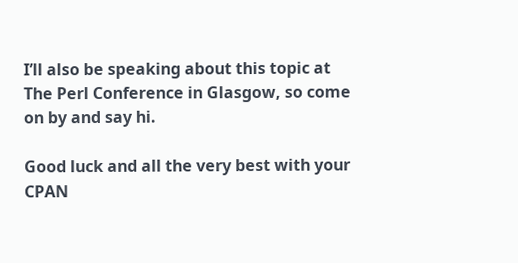I’ll also be speaking about this topic at The Perl Conference in Glasgow, so come on by and say hi.

Good luck and all the very best with your CPAN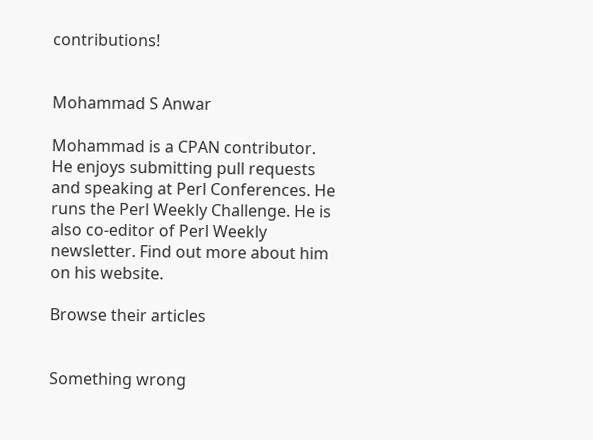contributions!


Mohammad S Anwar

Mohammad is a CPAN contributor. He enjoys submitting pull requests and speaking at Perl Conferences. He runs the Perl Weekly Challenge. He is also co-editor of Perl Weekly newsletter. Find out more about him on his website.

Browse their articles


Something wrong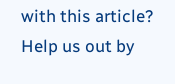with this article? Help us out by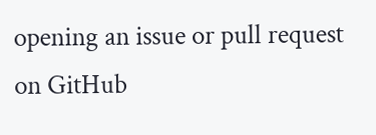opening an issue or pull request on GitHub